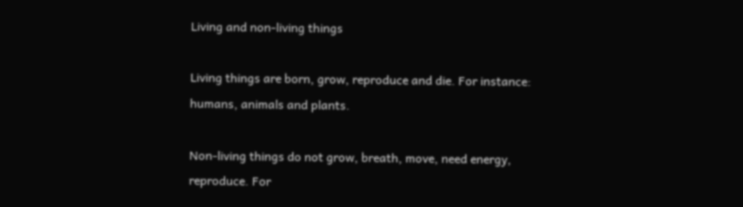Living and non-living things

Living things are born, grow, reproduce and die. For instance: humans, animals and plants.

Non-living things do not grow, breath, move, need energy, reproduce. For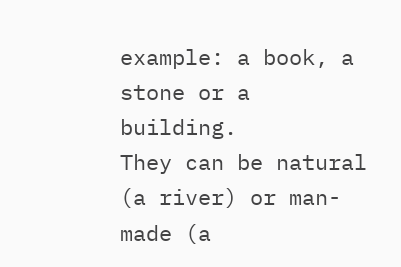example: a book, a stone or a building.
They can be natural (a river) or man-made (a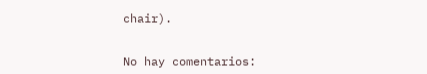chair).


No hay comentarios: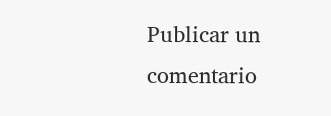Publicar un comentario